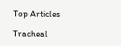Top Articles

Tracheal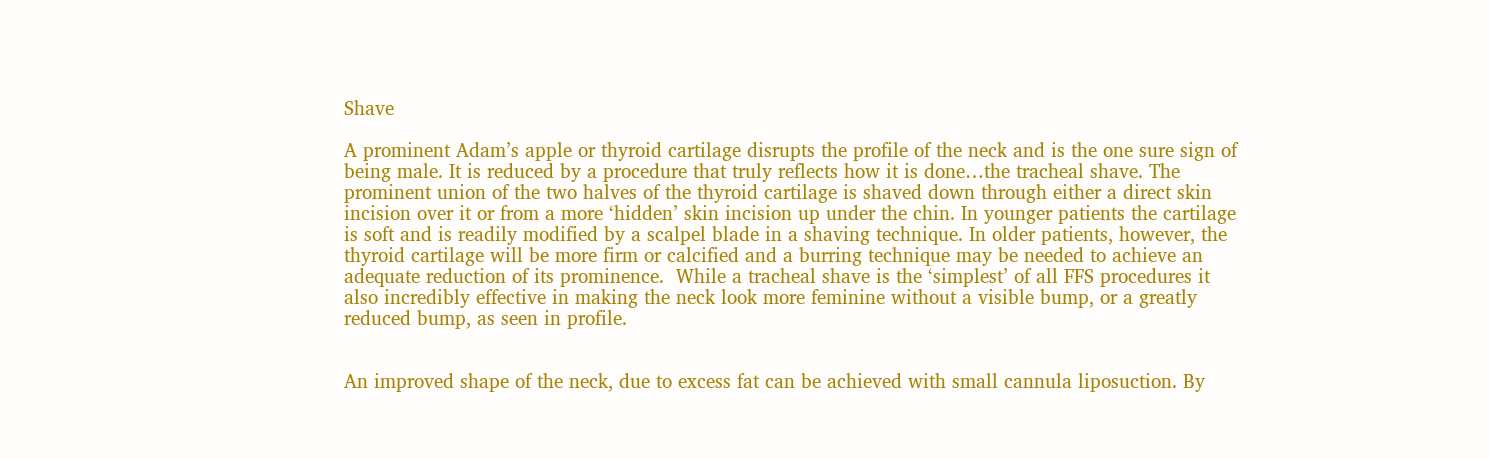Shave

A prominent Adam’s apple or thyroid cartilage disrupts the profile of the neck and is the one sure sign of being male. It is reduced by a procedure that truly reflects how it is done…the tracheal shave. The prominent union of the two halves of the thyroid cartilage is shaved down through either a direct skin incision over it or from a more ‘hidden’ skin incision up under the chin. In younger patients the cartilage is soft and is readily modified by a scalpel blade in a shaving technique. In older patients, however, the thyroid cartilage will be more firm or calcified and a burring technique may be needed to achieve an adequate reduction of its prominence.  While a tracheal shave is the ‘simplest’ of all FFS procedures it also incredibly effective in making the neck look more feminine without a visible bump, or a greatly reduced bump, as seen in profile.


An improved shape of the neck, due to excess fat can be achieved with small cannula liposuction. By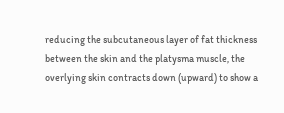reducing the subcutaneous layer of fat thickness between the skin and the platysma muscle, the overlying skin contracts down (upward) to show a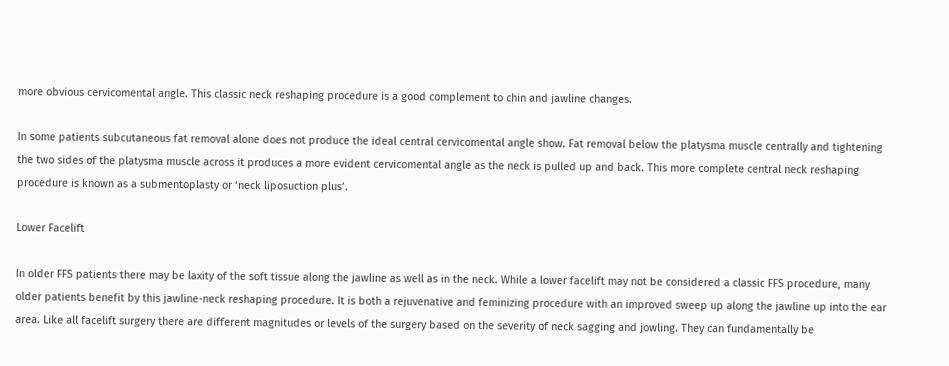more obvious cervicomental angle. This classic neck reshaping procedure is a good complement to chin and jawline changes.

In some patients subcutaneous fat removal alone does not produce the ideal central cervicomental angle show. Fat removal below the platysma muscle centrally and tightening the two sides of the platysma muscle across it produces a more evident cervicomental angle as the neck is pulled up and back. This more complete central neck reshaping procedure is known as a submentoplasty or ‘neck liposuction plus’.

Lower Facelift

In older FFS patients there may be laxity of the soft tissue along the jawline as well as in the neck. While a lower facelift may not be considered a classic FFS procedure, many older patients benefit by this jawline-neck reshaping procedure. It is both a rejuvenative and feminizing procedure with an improved sweep up along the jawline up into the ear area. Like all facelift surgery there are different magnitudes or levels of the surgery based on the severity of neck sagging and jowling. They can fundamentally be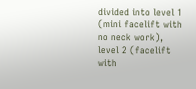divided into level 1 (mini facelift with no neck work), level 2 (facelift with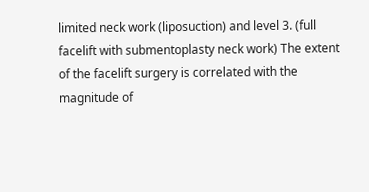limited neck work (liposuction) and level 3. (full facelift with submentoplasty neck work) The extent of the facelift surgery is correlated with the magnitude of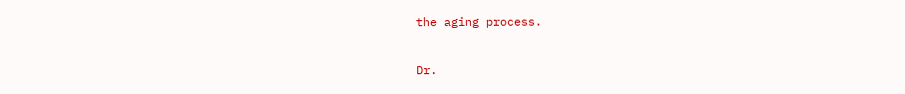the aging process.

Dr.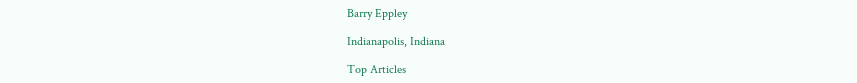Barry Eppley

Indianapolis, Indiana

Top Articles